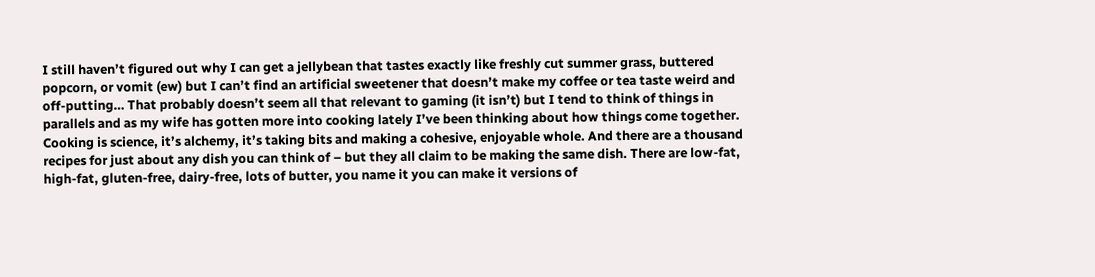I still haven’t figured out why I can get a jellybean that tastes exactly like freshly cut summer grass, buttered popcorn, or vomit (ew) but I can’t find an artificial sweetener that doesn’t make my coffee or tea taste weird and off-putting… That probably doesn’t seem all that relevant to gaming (it isn’t) but I tend to think of things in parallels and as my wife has gotten more into cooking lately I’ve been thinking about how things come together. Cooking is science, it’s alchemy, it’s taking bits and making a cohesive, enjoyable whole. And there are a thousand recipes for just about any dish you can think of – but they all claim to be making the same dish. There are low-fat, high-fat, gluten-free, dairy-free, lots of butter, you name it you can make it versions of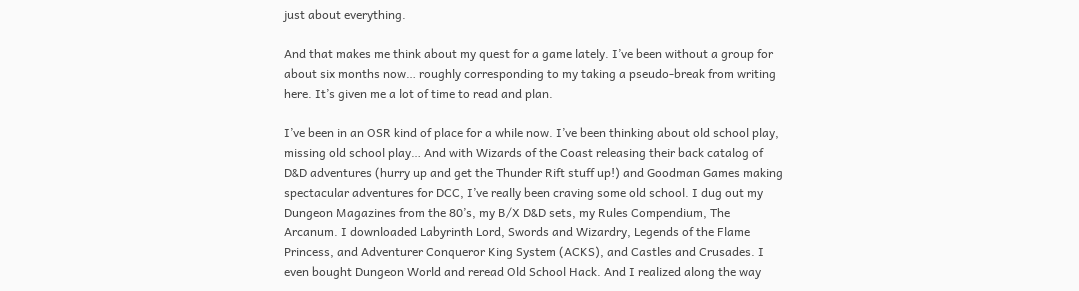just about everything.

And that makes me think about my quest for a game lately. I’ve been without a group for about six months now… roughly corresponding to my taking a pseudo-break from writing here. It’s given me a lot of time to read and plan.

I’ve been in an OSR kind of place for a while now. I’ve been thinking about old school play, missing old school play… And with Wizards of the Coast releasing their back catalog of D&D adventures (hurry up and get the Thunder Rift stuff up!) and Goodman Games making spectacular adventures for DCC, I’ve really been craving some old school. I dug out my Dungeon Magazines from the 80’s, my B/X D&D sets, my Rules Compendium, The Arcanum. I downloaded Labyrinth Lord, Swords and Wizardry, Legends of the Flame Princess, and Adventurer Conqueror King System (ACKS), and Castles and Crusades. I even bought Dungeon World and reread Old School Hack. And I realized along the way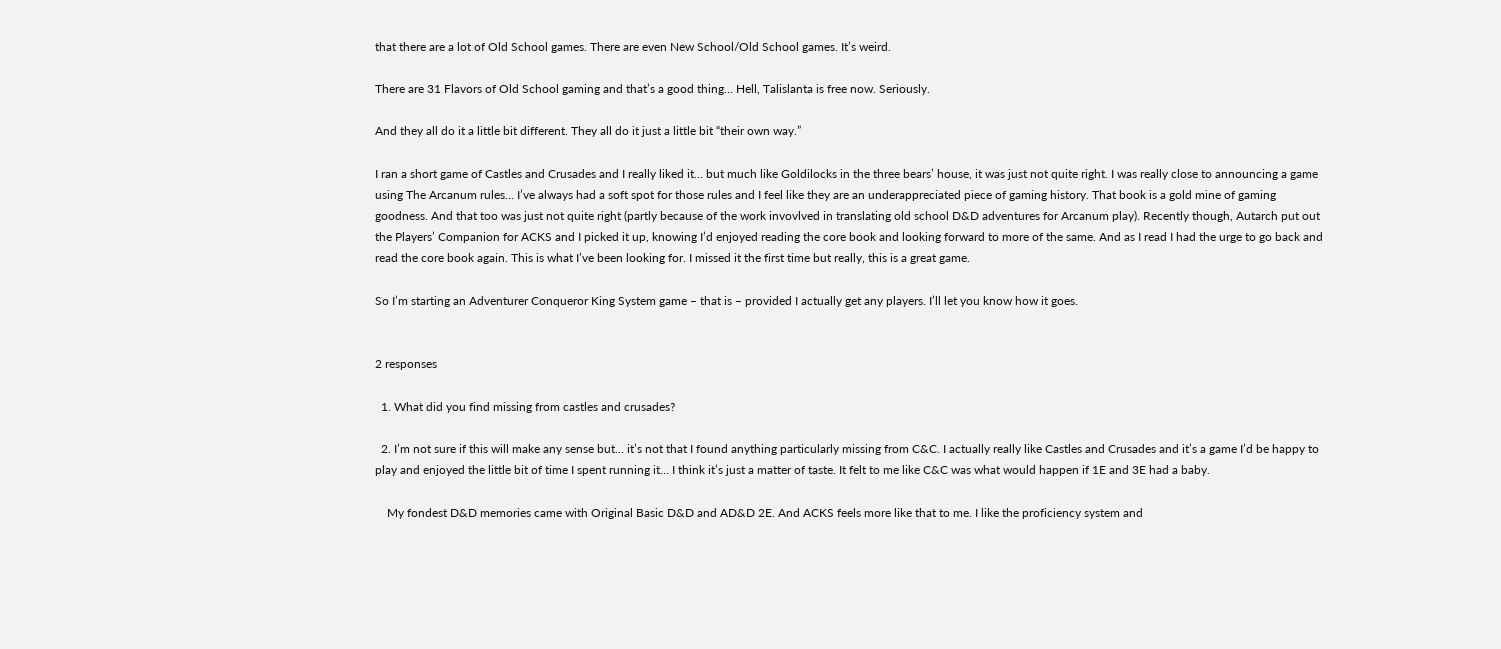that there are a lot of Old School games. There are even New School/Old School games. It’s weird.

There are 31 Flavors of Old School gaming and that’s a good thing… Hell, Talislanta is free now. Seriously.

And they all do it a little bit different. They all do it just a little bit “their own way.”

I ran a short game of Castles and Crusades and I really liked it… but much like Goldilocks in the three bears’ house, it was just not quite right. I was really close to announcing a game using The Arcanum rules… I’ve always had a soft spot for those rules and I feel like they are an underappreciated piece of gaming history. That book is a gold mine of gaming goodness. And that too was just not quite right (partly because of the work invovlved in translating old school D&D adventures for Arcanum play). Recently though, Autarch put out the Players’ Companion for ACKS and I picked it up, knowing I’d enjoyed reading the core book and looking forward to more of the same. And as I read I had the urge to go back and read the core book again. This is what I’ve been looking for. I missed it the first time but really, this is a great game.

So I’m starting an Adventurer Conqueror King System game – that is – provided I actually get any players. I’ll let you know how it goes.


2 responses

  1. What did you find missing from castles and crusades?

  2. I’m not sure if this will make any sense but… it’s not that I found anything particularly missing from C&C. I actually really like Castles and Crusades and it’s a game I’d be happy to play and enjoyed the little bit of time I spent running it… I think it’s just a matter of taste. It felt to me like C&C was what would happen if 1E and 3E had a baby.

    My fondest D&D memories came with Original Basic D&D and AD&D 2E. And ACKS feels more like that to me. I like the proficiency system and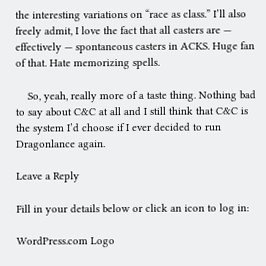the interesting variations on “race as class.” I’ll also freely admit, I love the fact that all casters are — effectively — spontaneous casters in ACKS. Huge fan of that. Hate memorizing spells.

    So, yeah, really more of a taste thing. Nothing bad to say about C&C at all and I still think that C&C is the system I’d choose if I ever decided to run Dragonlance again.

Leave a Reply

Fill in your details below or click an icon to log in:

WordPress.com Logo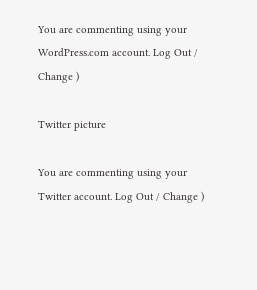You are commenting using your WordPress.com account. Log Out / Change )

Twitter picture

You are commenting using your Twitter account. Log Out / Change )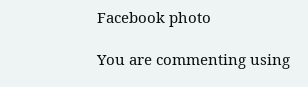Facebook photo

You are commenting using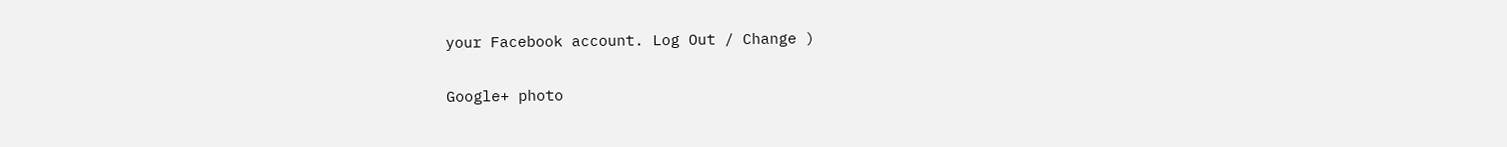your Facebook account. Log Out / Change )

Google+ photo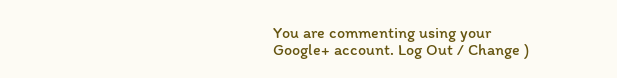You are commenting using your Google+ account. Log Out / Change )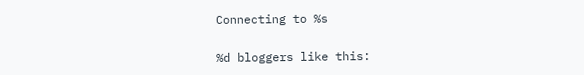Connecting to %s

%d bloggers like this: